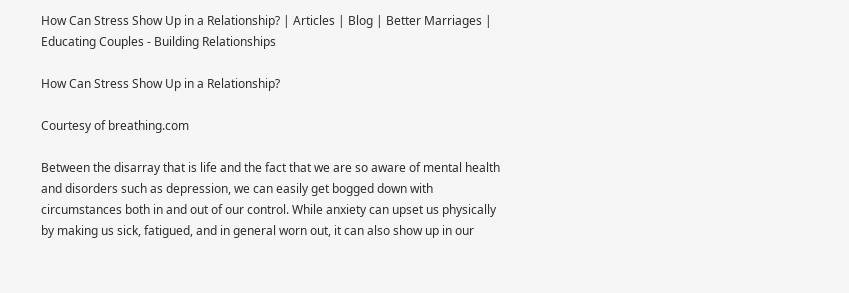How Can Stress Show Up in a Relationship? | Articles | Blog | Better Marriages | Educating Couples - Building Relationships

How Can Stress Show Up in a Relationship?

Courtesy of breathing.com

Between the disarray that is life and the fact that we are so aware of mental health and disorders such as depression, we can easily get bogged down with circumstances both in and out of our control. While anxiety can upset us physically by making us sick, fatigued, and in general worn out, it can also show up in our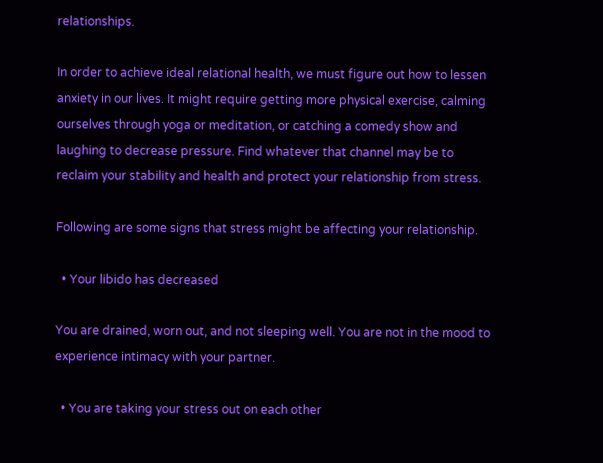relationships.

In order to achieve ideal relational health, we must figure out how to lessen anxiety in our lives. It might require getting more physical exercise, calming ourselves through yoga or meditation, or catching a comedy show and laughing to decrease pressure. Find whatever that channel may be to reclaim your stability and health and protect your relationship from stress.

Following are some signs that stress might be affecting your relationship.

  • Your libido has decreased

You are drained, worn out, and not sleeping well. You are not in the mood to experience intimacy with your partner.

  • You are taking your stress out on each other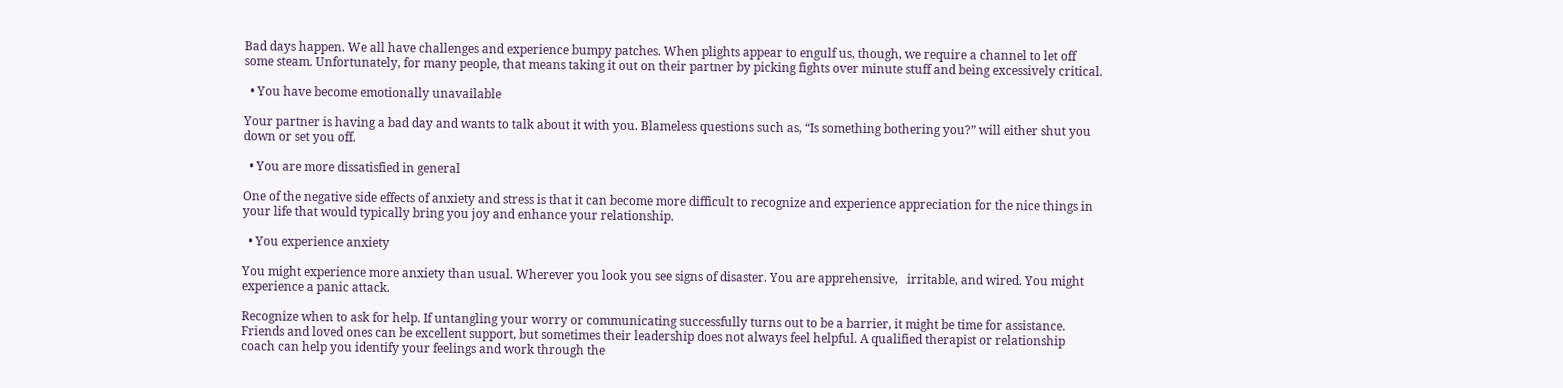Bad days happen. We all have challenges and experience bumpy patches. When plights appear to engulf us, though, we require a channel to let off some steam. Unfortunately, for many people, that means taking it out on their partner by picking fights over minute stuff and being excessively critical.

  • You have become emotionally unavailable

Your partner is having a bad day and wants to talk about it with you. Blameless questions such as, “Is something bothering you?” will either shut you down or set you off.

  • You are more dissatisfied in general

One of the negative side effects of anxiety and stress is that it can become more difficult to recognize and experience appreciation for the nice things in your life that would typically bring you joy and enhance your relationship.

  • You experience anxiety

You might experience more anxiety than usual. Wherever you look you see signs of disaster. You are apprehensive,   irritable, and wired. You might experience a panic attack.

Recognize when to ask for help. If untangling your worry or communicating successfully turns out to be a barrier, it might be time for assistance. Friends and loved ones can be excellent support, but sometimes their leadership does not always feel helpful. A qualified therapist or relationship coach can help you identify your feelings and work through the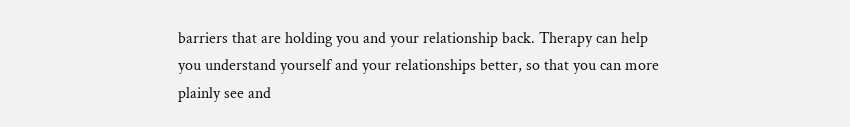barriers that are holding you and your relationship back. Therapy can help you understand yourself and your relationships better, so that you can more plainly see and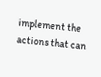implement the actions that can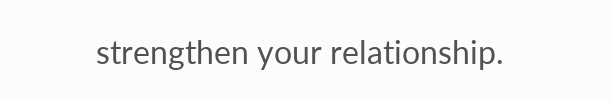strengthen your relationship.